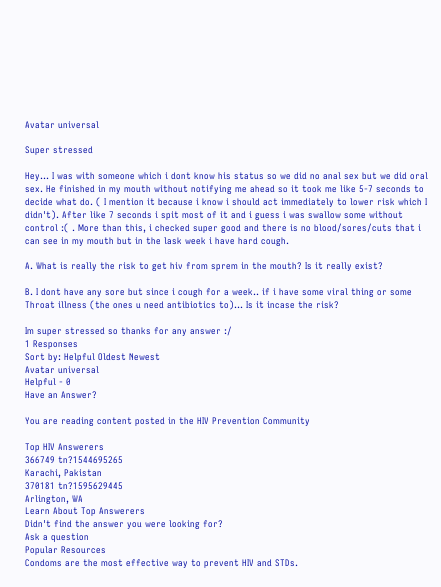Avatar universal

Super stressed

Hey... I was with someone which i dont know his status so we did no anal sex but we did oral sex. He finished in my mouth without notifying me ahead so it took me like 5-7 seconds to decide what do. ( I mention it because i know i should act immediately to lower risk which I didn't). After like 7 seconds i spit most of it and i guess i was swallow some without control :( . More than this, i checked super good and there is no blood/sores/cuts that i can see in my mouth but in the lask week i have hard cough.

A. What is really the risk to get hiv from sprem in the mouth? Is it really exist?

B. I dont have any sore but since i cough for a week.. if i have some viral thing or some Throat illness (the ones u need antibiotics to)... Is it incase the risk?

Im super stressed so thanks for any answer :/
1 Responses
Sort by: Helpful Oldest Newest
Avatar universal
Helpful - 0
Have an Answer?

You are reading content posted in the HIV Prevention Community

Top HIV Answerers
366749 tn?1544695265
Karachi, Pakistan
370181 tn?1595629445
Arlington, WA
Learn About Top Answerers
Didn't find the answer you were looking for?
Ask a question
Popular Resources
Condoms are the most effective way to prevent HIV and STDs.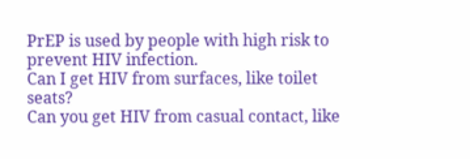PrEP is used by people with high risk to prevent HIV infection.
Can I get HIV from surfaces, like toilet seats?
Can you get HIV from casual contact, like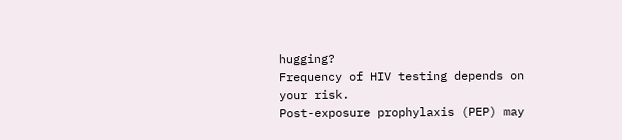hugging?
Frequency of HIV testing depends on your risk.
Post-exposure prophylaxis (PEP) may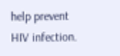help prevent HIV infection.